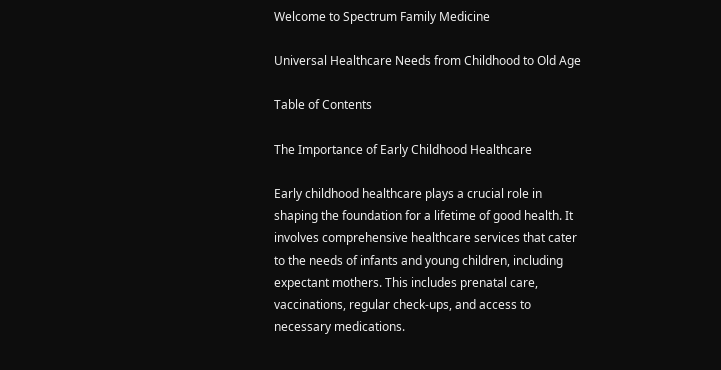Welcome to Spectrum Family Medicine

Universal Healthcare Needs from Childhood to Old Age

Table of Contents

The Importance of Early Childhood Healthcare

Early childhood healthcare plays a crucial role in shaping the foundation for a lifetime of good health. It involves comprehensive healthcare services that cater to the needs of infants and young children, including expectant mothers. This includes prenatal care, vaccinations, regular check-ups, and access to necessary medications.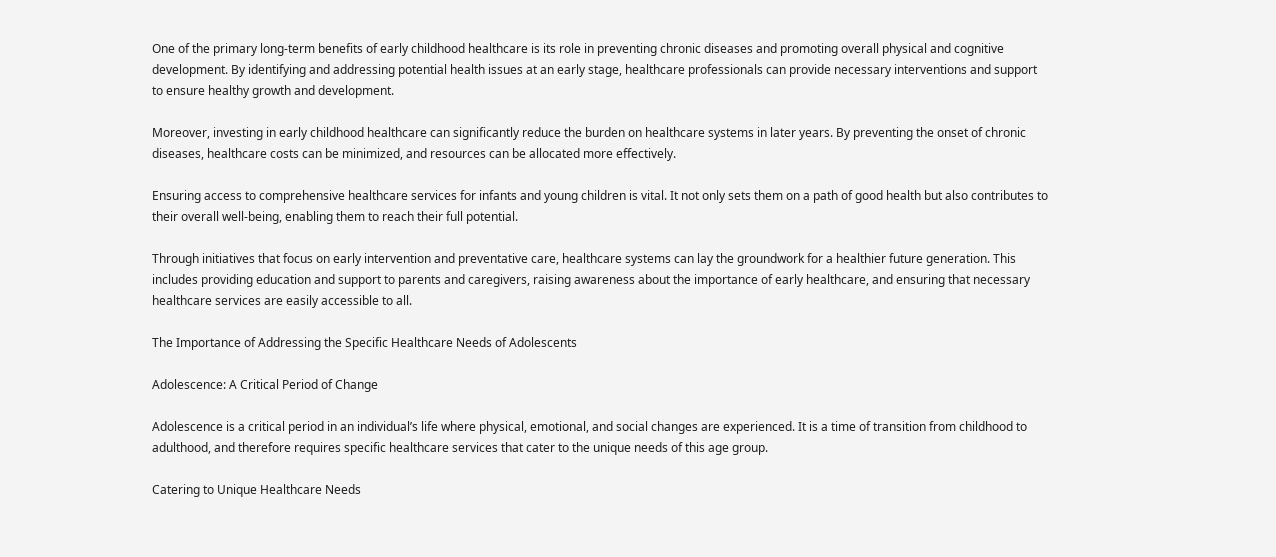One of the primary long-term benefits of early childhood healthcare is its role in preventing chronic diseases and promoting overall physical and cognitive development. By identifying and addressing potential health issues at an early stage, healthcare professionals can provide necessary interventions and support to ensure healthy growth and development.

Moreover, investing in early childhood healthcare can significantly reduce the burden on healthcare systems in later years. By preventing the onset of chronic diseases, healthcare costs can be minimized, and resources can be allocated more effectively.

Ensuring access to comprehensive healthcare services for infants and young children is vital. It not only sets them on a path of good health but also contributes to their overall well-being, enabling them to reach their full potential.

Through initiatives that focus on early intervention and preventative care, healthcare systems can lay the groundwork for a healthier future generation. This includes providing education and support to parents and caregivers, raising awareness about the importance of early healthcare, and ensuring that necessary healthcare services are easily accessible to all.

The Importance of Addressing the Specific Healthcare Needs of Adolescents

Adolescence: A Critical Period of Change

Adolescence is a critical period in an individual’s life where physical, emotional, and social changes are experienced. It is a time of transition from childhood to adulthood, and therefore requires specific healthcare services that cater to the unique needs of this age group.

Catering to Unique Healthcare Needs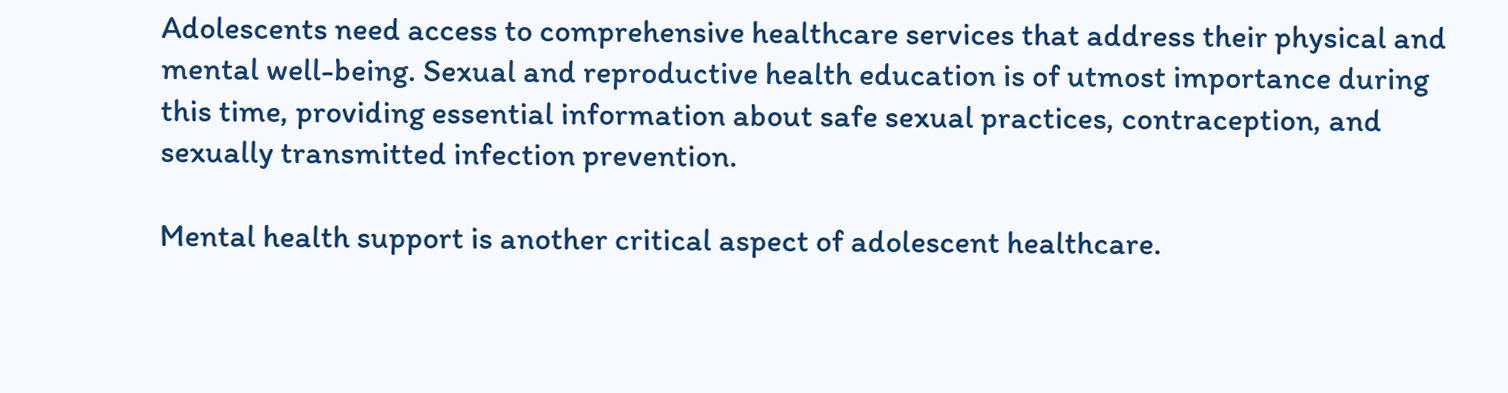Adolescents need access to comprehensive healthcare services that address their physical and mental well-being. Sexual and reproductive health education is of utmost importance during this time, providing essential information about safe sexual practices, contraception, and sexually transmitted infection prevention.

Mental health support is another critical aspect of adolescent healthcare.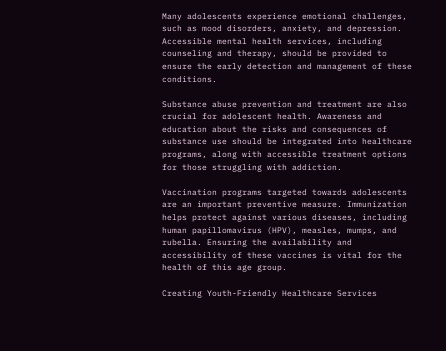Many adolescents experience emotional challenges, such as mood disorders, anxiety, and depression. Accessible mental health services, including counseling and therapy, should be provided to ensure the early detection and management of these conditions.

Substance abuse prevention and treatment are also crucial for adolescent health. Awareness and education about the risks and consequences of substance use should be integrated into healthcare programs, along with accessible treatment options for those struggling with addiction.

Vaccination programs targeted towards adolescents are an important preventive measure. Immunization helps protect against various diseases, including human papillomavirus (HPV), measles, mumps, and rubella. Ensuring the availability and accessibility of these vaccines is vital for the health of this age group.

Creating Youth-Friendly Healthcare Services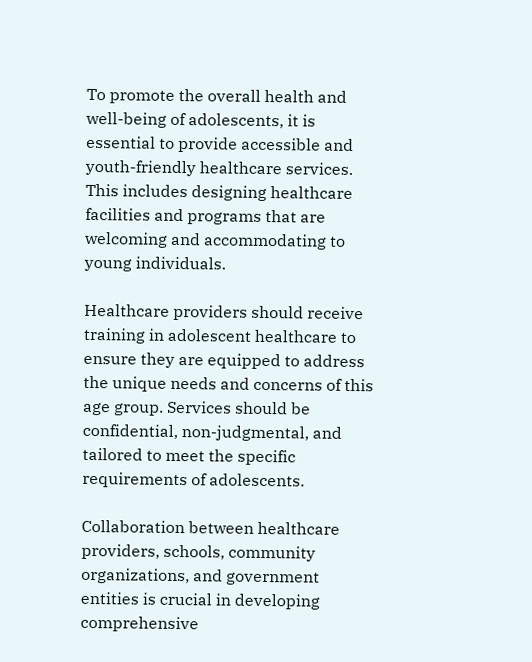To promote the overall health and well-being of adolescents, it is essential to provide accessible and youth-friendly healthcare services. This includes designing healthcare facilities and programs that are welcoming and accommodating to young individuals.

Healthcare providers should receive training in adolescent healthcare to ensure they are equipped to address the unique needs and concerns of this age group. Services should be confidential, non-judgmental, and tailored to meet the specific requirements of adolescents.

Collaboration between healthcare providers, schools, community organizations, and government entities is crucial in developing comprehensive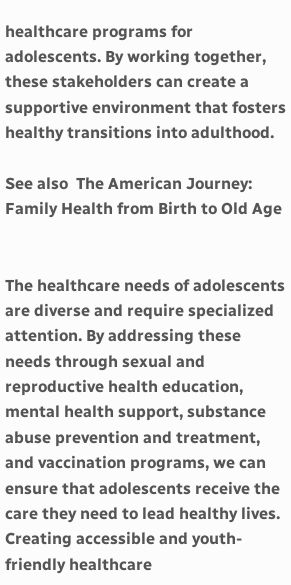healthcare programs for adolescents. By working together, these stakeholders can create a supportive environment that fosters healthy transitions into adulthood.

See also  The American Journey: Family Health from Birth to Old Age


The healthcare needs of adolescents are diverse and require specialized attention. By addressing these needs through sexual and reproductive health education, mental health support, substance abuse prevention and treatment, and vaccination programs, we can ensure that adolescents receive the care they need to lead healthy lives. Creating accessible and youth-friendly healthcare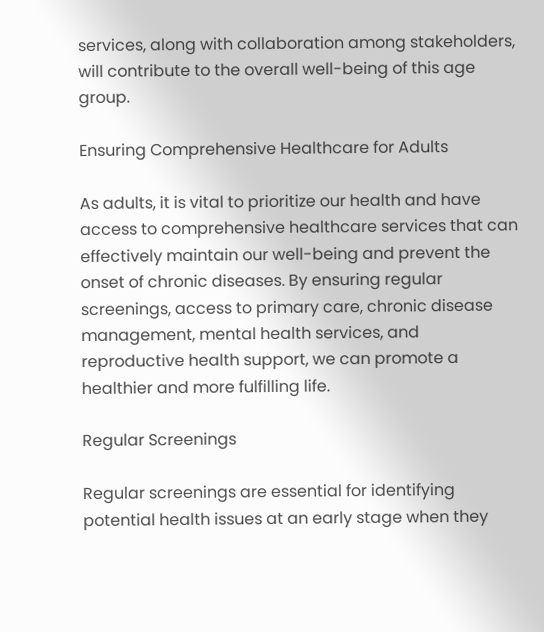services, along with collaboration among stakeholders, will contribute to the overall well-being of this age group.

Ensuring Comprehensive Healthcare for Adults

As adults, it is vital to prioritize our health and have access to comprehensive healthcare services that can effectively maintain our well-being and prevent the onset of chronic diseases. By ensuring regular screenings, access to primary care, chronic disease management, mental health services, and reproductive health support, we can promote a healthier and more fulfilling life.

Regular Screenings

Regular screenings are essential for identifying potential health issues at an early stage when they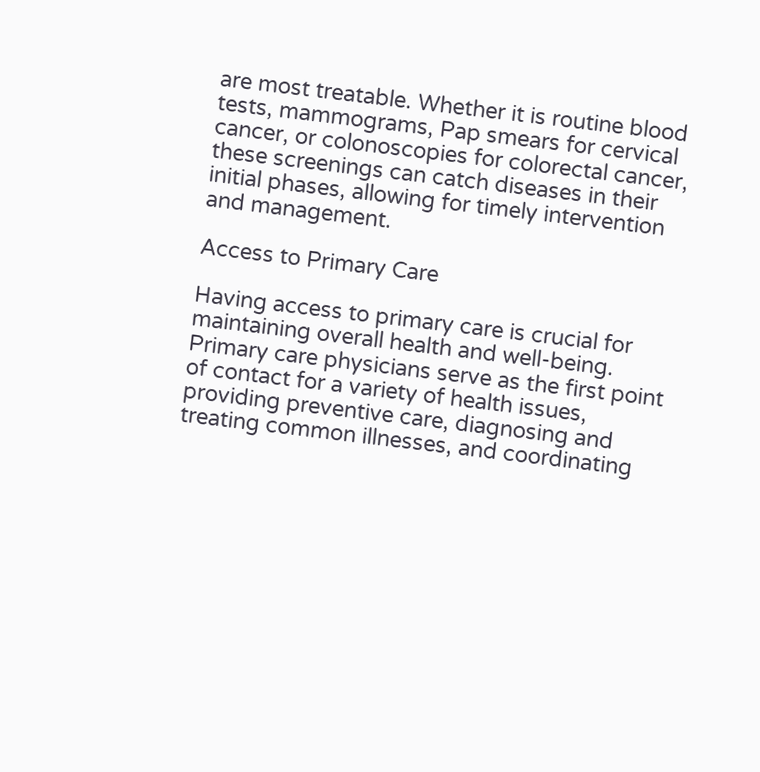are most treatable. Whether it is routine blood tests, mammograms, Pap smears for cervical cancer, or colonoscopies for colorectal cancer, these screenings can catch diseases in their initial phases, allowing for timely intervention and management.

Access to Primary Care

Having access to primary care is crucial for maintaining overall health and well-being. Primary care physicians serve as the first point of contact for a variety of health issues, providing preventive care, diagnosing and treating common illnesses, and coordinating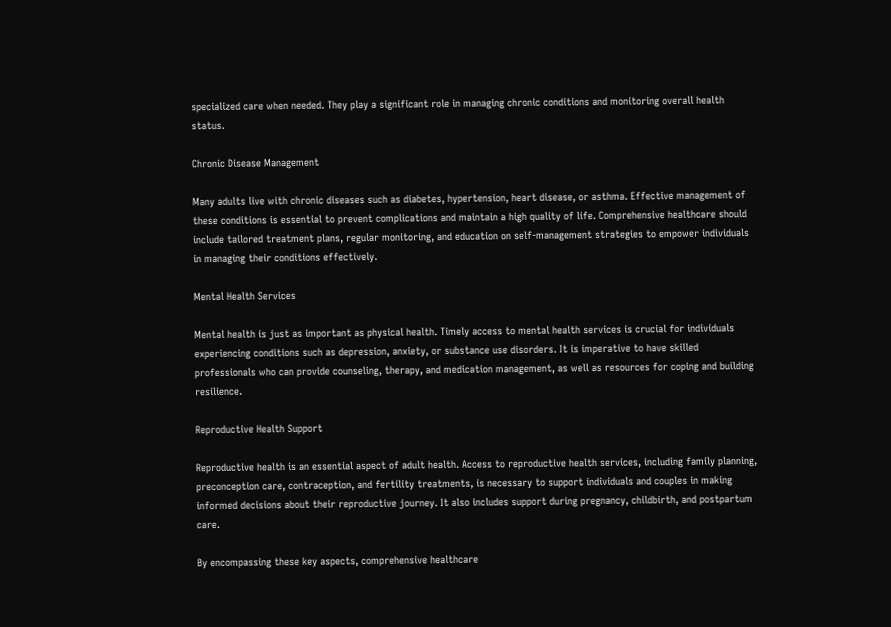specialized care when needed. They play a significant role in managing chronic conditions and monitoring overall health status.

Chronic Disease Management

Many adults live with chronic diseases such as diabetes, hypertension, heart disease, or asthma. Effective management of these conditions is essential to prevent complications and maintain a high quality of life. Comprehensive healthcare should include tailored treatment plans, regular monitoring, and education on self-management strategies to empower individuals in managing their conditions effectively.

Mental Health Services

Mental health is just as important as physical health. Timely access to mental health services is crucial for individuals experiencing conditions such as depression, anxiety, or substance use disorders. It is imperative to have skilled professionals who can provide counseling, therapy, and medication management, as well as resources for coping and building resilience.

Reproductive Health Support

Reproductive health is an essential aspect of adult health. Access to reproductive health services, including family planning, preconception care, contraception, and fertility treatments, is necessary to support individuals and couples in making informed decisions about their reproductive journey. It also includes support during pregnancy, childbirth, and postpartum care.

By encompassing these key aspects, comprehensive healthcare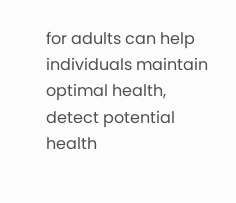for adults can help individuals maintain optimal health, detect potential health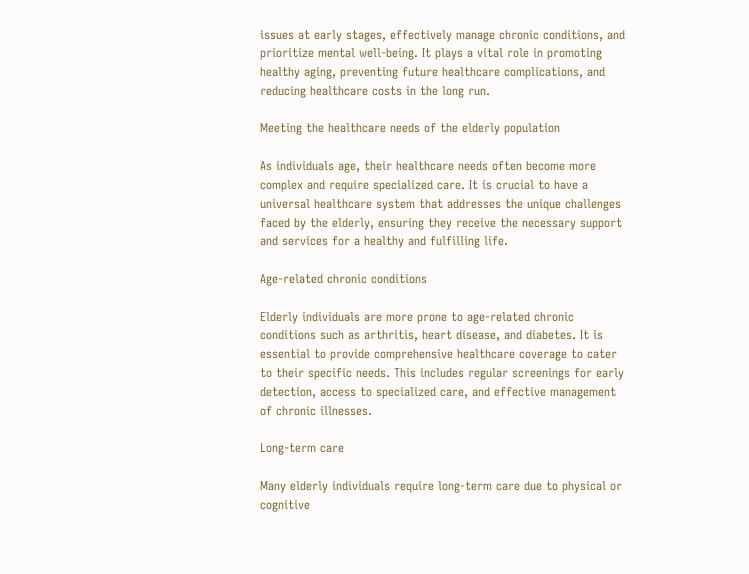issues at early stages, effectively manage chronic conditions, and prioritize mental well-being. It plays a vital role in promoting healthy aging, preventing future healthcare complications, and reducing healthcare costs in the long run.

Meeting the healthcare needs of the elderly population

As individuals age, their healthcare needs often become more complex and require specialized care. It is crucial to have a universal healthcare system that addresses the unique challenges faced by the elderly, ensuring they receive the necessary support and services for a healthy and fulfilling life.

Age-related chronic conditions

Elderly individuals are more prone to age-related chronic conditions such as arthritis, heart disease, and diabetes. It is essential to provide comprehensive healthcare coverage to cater to their specific needs. This includes regular screenings for early detection, access to specialized care, and effective management of chronic illnesses.

Long-term care

Many elderly individuals require long-term care due to physical or cognitive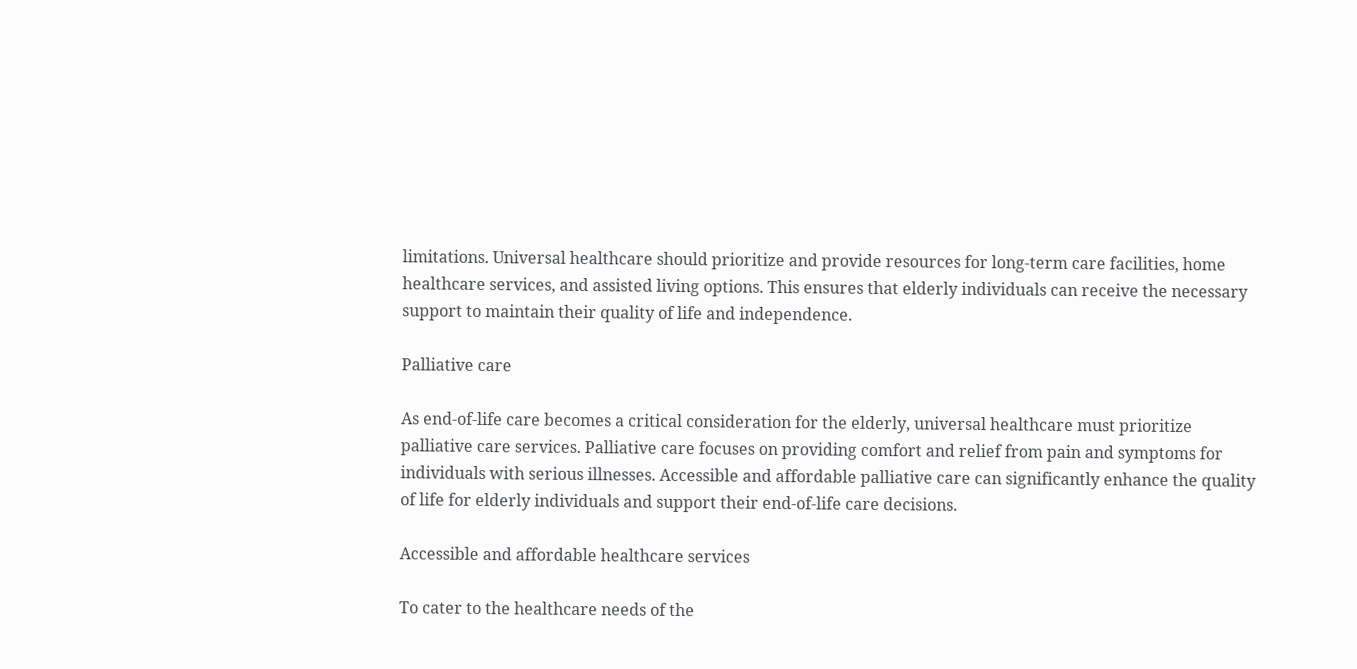limitations. Universal healthcare should prioritize and provide resources for long-term care facilities, home healthcare services, and assisted living options. This ensures that elderly individuals can receive the necessary support to maintain their quality of life and independence.

Palliative care

As end-of-life care becomes a critical consideration for the elderly, universal healthcare must prioritize palliative care services. Palliative care focuses on providing comfort and relief from pain and symptoms for individuals with serious illnesses. Accessible and affordable palliative care can significantly enhance the quality of life for elderly individuals and support their end-of-life care decisions.

Accessible and affordable healthcare services

To cater to the healthcare needs of the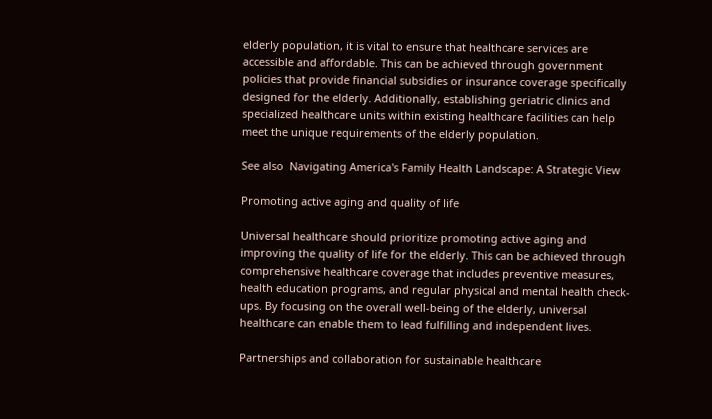elderly population, it is vital to ensure that healthcare services are accessible and affordable. This can be achieved through government policies that provide financial subsidies or insurance coverage specifically designed for the elderly. Additionally, establishing geriatric clinics and specialized healthcare units within existing healthcare facilities can help meet the unique requirements of the elderly population.

See also  Navigating America's Family Health Landscape: A Strategic View

Promoting active aging and quality of life

Universal healthcare should prioritize promoting active aging and improving the quality of life for the elderly. This can be achieved through comprehensive healthcare coverage that includes preventive measures, health education programs, and regular physical and mental health check-ups. By focusing on the overall well-being of the elderly, universal healthcare can enable them to lead fulfilling and independent lives.

Partnerships and collaboration for sustainable healthcare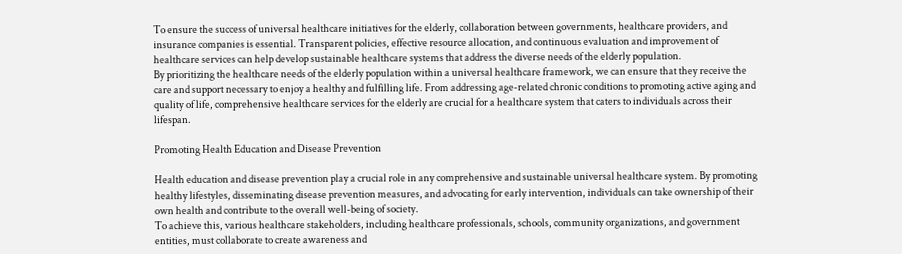To ensure the success of universal healthcare initiatives for the elderly, collaboration between governments, healthcare providers, and insurance companies is essential. Transparent policies, effective resource allocation, and continuous evaluation and improvement of healthcare services can help develop sustainable healthcare systems that address the diverse needs of the elderly population.
By prioritizing the healthcare needs of the elderly population within a universal healthcare framework, we can ensure that they receive the care and support necessary to enjoy a healthy and fulfilling life. From addressing age-related chronic conditions to promoting active aging and quality of life, comprehensive healthcare services for the elderly are crucial for a healthcare system that caters to individuals across their lifespan.

Promoting Health Education and Disease Prevention

Health education and disease prevention play a crucial role in any comprehensive and sustainable universal healthcare system. By promoting healthy lifestyles, disseminating disease prevention measures, and advocating for early intervention, individuals can take ownership of their own health and contribute to the overall well-being of society.
To achieve this, various healthcare stakeholders, including healthcare professionals, schools, community organizations, and government entities, must collaborate to create awareness and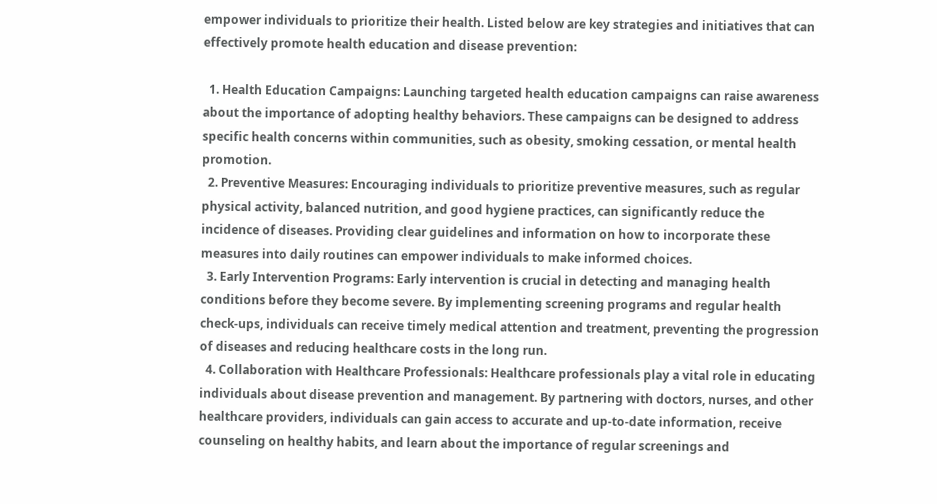empower individuals to prioritize their health. Listed below are key strategies and initiatives that can effectively promote health education and disease prevention:

  1. Health Education Campaigns: Launching targeted health education campaigns can raise awareness about the importance of adopting healthy behaviors. These campaigns can be designed to address specific health concerns within communities, such as obesity, smoking cessation, or mental health promotion.
  2. Preventive Measures: Encouraging individuals to prioritize preventive measures, such as regular physical activity, balanced nutrition, and good hygiene practices, can significantly reduce the incidence of diseases. Providing clear guidelines and information on how to incorporate these measures into daily routines can empower individuals to make informed choices.
  3. Early Intervention Programs: Early intervention is crucial in detecting and managing health conditions before they become severe. By implementing screening programs and regular health check-ups, individuals can receive timely medical attention and treatment, preventing the progression of diseases and reducing healthcare costs in the long run.
  4. Collaboration with Healthcare Professionals: Healthcare professionals play a vital role in educating individuals about disease prevention and management. By partnering with doctors, nurses, and other healthcare providers, individuals can gain access to accurate and up-to-date information, receive counseling on healthy habits, and learn about the importance of regular screenings and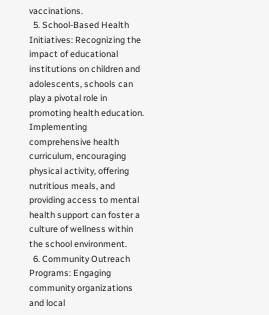vaccinations.
  5. School-Based Health Initiatives: Recognizing the impact of educational institutions on children and adolescents, schools can play a pivotal role in promoting health education. Implementing comprehensive health curriculum, encouraging physical activity, offering nutritious meals, and providing access to mental health support can foster a culture of wellness within the school environment.
  6. Community Outreach Programs: Engaging community organizations and local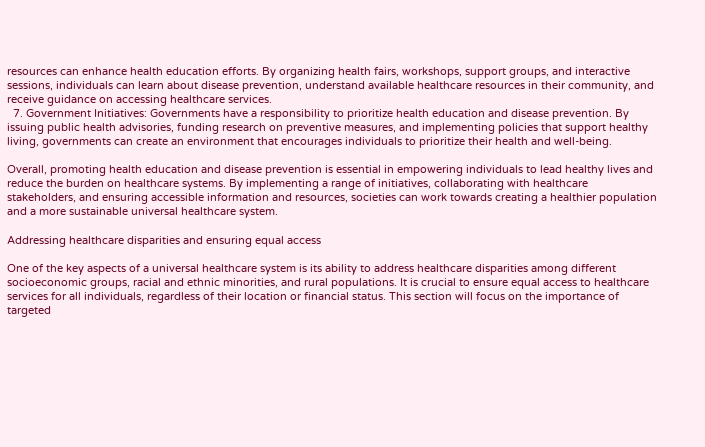resources can enhance health education efforts. By organizing health fairs, workshops, support groups, and interactive sessions, individuals can learn about disease prevention, understand available healthcare resources in their community, and receive guidance on accessing healthcare services.
  7. Government Initiatives: Governments have a responsibility to prioritize health education and disease prevention. By issuing public health advisories, funding research on preventive measures, and implementing policies that support healthy living, governments can create an environment that encourages individuals to prioritize their health and well-being.

Overall, promoting health education and disease prevention is essential in empowering individuals to lead healthy lives and reduce the burden on healthcare systems. By implementing a range of initiatives, collaborating with healthcare stakeholders, and ensuring accessible information and resources, societies can work towards creating a healthier population and a more sustainable universal healthcare system.

Addressing healthcare disparities and ensuring equal access

One of the key aspects of a universal healthcare system is its ability to address healthcare disparities among different socioeconomic groups, racial and ethnic minorities, and rural populations. It is crucial to ensure equal access to healthcare services for all individuals, regardless of their location or financial status. This section will focus on the importance of targeted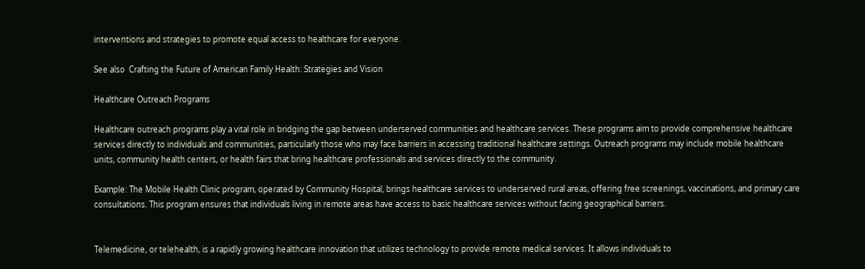interventions and strategies to promote equal access to healthcare for everyone.

See also  Crafting the Future of American Family Health: Strategies and Vision

Healthcare Outreach Programs

Healthcare outreach programs play a vital role in bridging the gap between underserved communities and healthcare services. These programs aim to provide comprehensive healthcare services directly to individuals and communities, particularly those who may face barriers in accessing traditional healthcare settings. Outreach programs may include mobile healthcare units, community health centers, or health fairs that bring healthcare professionals and services directly to the community.

Example: The Mobile Health Clinic program, operated by Community Hospital, brings healthcare services to underserved rural areas, offering free screenings, vaccinations, and primary care consultations. This program ensures that individuals living in remote areas have access to basic healthcare services without facing geographical barriers.


Telemedicine, or telehealth, is a rapidly growing healthcare innovation that utilizes technology to provide remote medical services. It allows individuals to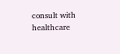consult with healthcare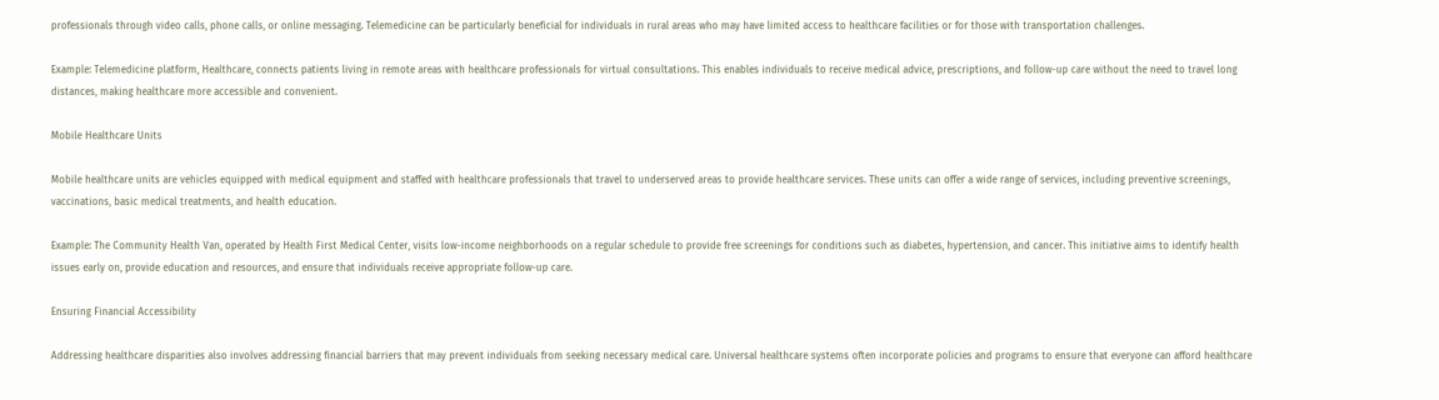professionals through video calls, phone calls, or online messaging. Telemedicine can be particularly beneficial for individuals in rural areas who may have limited access to healthcare facilities or for those with transportation challenges.

Example: Telemedicine platform, Healthcare, connects patients living in remote areas with healthcare professionals for virtual consultations. This enables individuals to receive medical advice, prescriptions, and follow-up care without the need to travel long distances, making healthcare more accessible and convenient.

Mobile Healthcare Units

Mobile healthcare units are vehicles equipped with medical equipment and staffed with healthcare professionals that travel to underserved areas to provide healthcare services. These units can offer a wide range of services, including preventive screenings, vaccinations, basic medical treatments, and health education.

Example: The Community Health Van, operated by Health First Medical Center, visits low-income neighborhoods on a regular schedule to provide free screenings for conditions such as diabetes, hypertension, and cancer. This initiative aims to identify health issues early on, provide education and resources, and ensure that individuals receive appropriate follow-up care.

Ensuring Financial Accessibility

Addressing healthcare disparities also involves addressing financial barriers that may prevent individuals from seeking necessary medical care. Universal healthcare systems often incorporate policies and programs to ensure that everyone can afford healthcare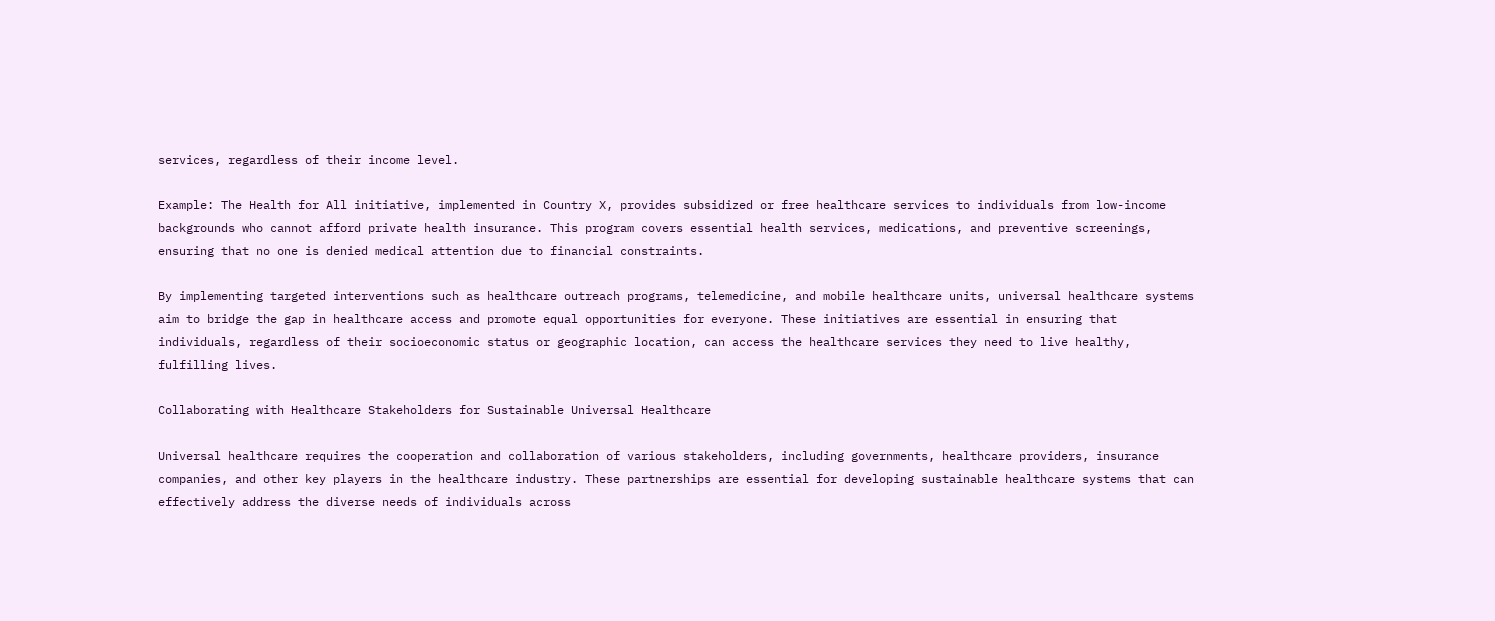services, regardless of their income level.

Example: The Health for All initiative, implemented in Country X, provides subsidized or free healthcare services to individuals from low-income backgrounds who cannot afford private health insurance. This program covers essential health services, medications, and preventive screenings, ensuring that no one is denied medical attention due to financial constraints.

By implementing targeted interventions such as healthcare outreach programs, telemedicine, and mobile healthcare units, universal healthcare systems aim to bridge the gap in healthcare access and promote equal opportunities for everyone. These initiatives are essential in ensuring that individuals, regardless of their socioeconomic status or geographic location, can access the healthcare services they need to live healthy, fulfilling lives.

Collaborating with Healthcare Stakeholders for Sustainable Universal Healthcare

Universal healthcare requires the cooperation and collaboration of various stakeholders, including governments, healthcare providers, insurance companies, and other key players in the healthcare industry. These partnerships are essential for developing sustainable healthcare systems that can effectively address the diverse needs of individuals across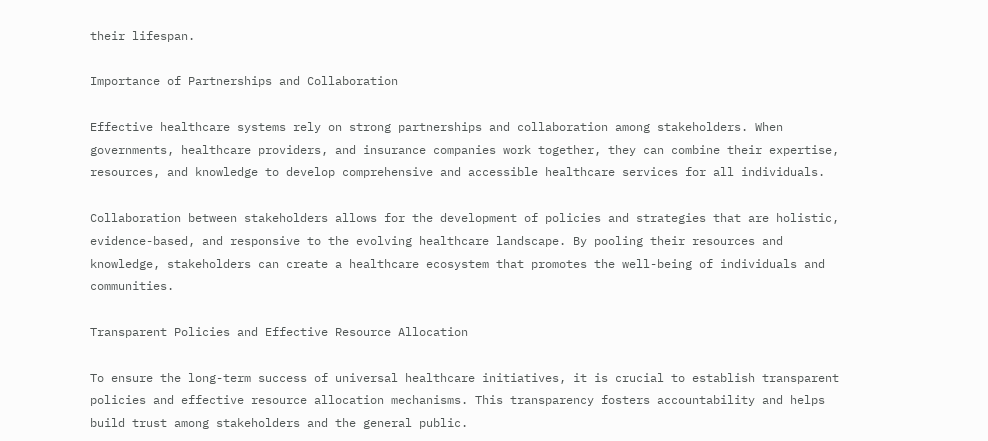their lifespan.

Importance of Partnerships and Collaboration

Effective healthcare systems rely on strong partnerships and collaboration among stakeholders. When governments, healthcare providers, and insurance companies work together, they can combine their expertise, resources, and knowledge to develop comprehensive and accessible healthcare services for all individuals.

Collaboration between stakeholders allows for the development of policies and strategies that are holistic, evidence-based, and responsive to the evolving healthcare landscape. By pooling their resources and knowledge, stakeholders can create a healthcare ecosystem that promotes the well-being of individuals and communities.

Transparent Policies and Effective Resource Allocation

To ensure the long-term success of universal healthcare initiatives, it is crucial to establish transparent policies and effective resource allocation mechanisms. This transparency fosters accountability and helps build trust among stakeholders and the general public.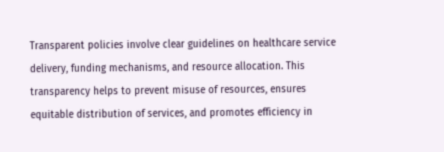Transparent policies involve clear guidelines on healthcare service delivery, funding mechanisms, and resource allocation. This transparency helps to prevent misuse of resources, ensures equitable distribution of services, and promotes efficiency in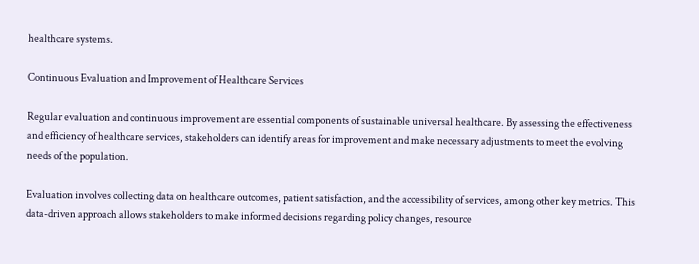healthcare systems.

Continuous Evaluation and Improvement of Healthcare Services

Regular evaluation and continuous improvement are essential components of sustainable universal healthcare. By assessing the effectiveness and efficiency of healthcare services, stakeholders can identify areas for improvement and make necessary adjustments to meet the evolving needs of the population.

Evaluation involves collecting data on healthcare outcomes, patient satisfaction, and the accessibility of services, among other key metrics. This data-driven approach allows stakeholders to make informed decisions regarding policy changes, resource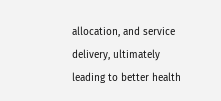allocation, and service delivery, ultimately leading to better health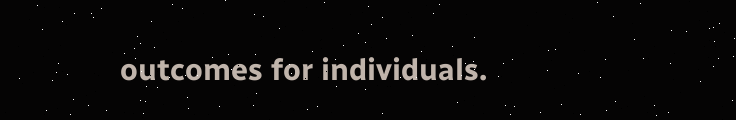outcomes for individuals.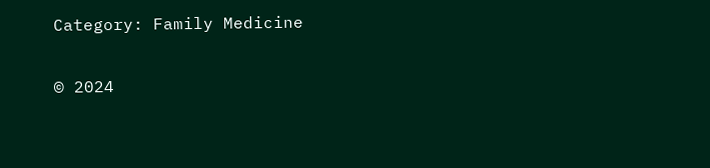Category: Family Medicine


© 2024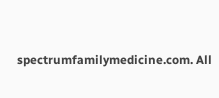spectrumfamilymedicine.com. All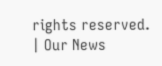rights reserved. | Our News